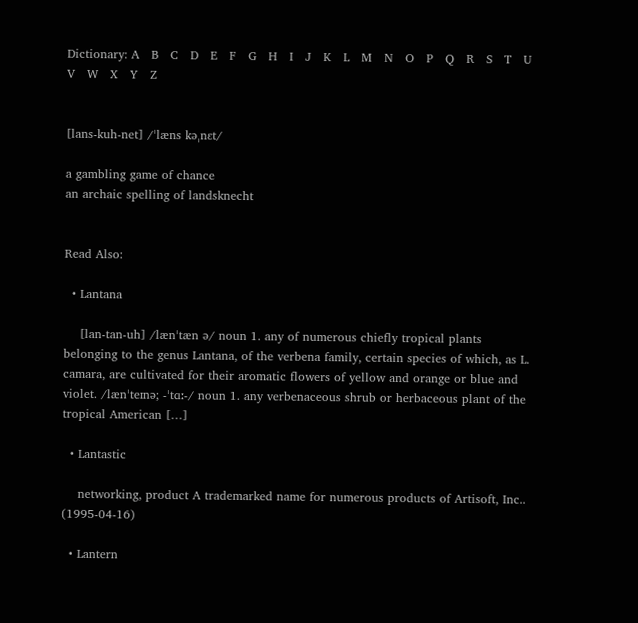Dictionary: A   B   C   D   E   F   G   H   I   J   K   L   M   N   O   P   Q   R   S   T   U   V   W   X   Y   Z


[lans-kuh-net] /ˈlæns kəˌnɛt/

a gambling game of chance
an archaic spelling of landsknecht


Read Also:

  • Lantana

    [lan-tan-uh] /lænˈtæn ə/ noun 1. any of numerous chiefly tropical plants belonging to the genus Lantana, of the verbena family, certain species of which, as L. camara, are cultivated for their aromatic flowers of yellow and orange or blue and violet. /lænˈteɪnə; -ˈtɑː-/ noun 1. any verbenaceous shrub or herbaceous plant of the tropical American […]

  • Lantastic

    networking, product A trademarked name for numerous products of Artisoft, Inc.. (1995-04-16)

  • Lantern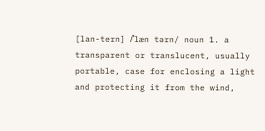[lan-tern] /ˈlæn tərn/ noun 1. a transparent or translucent, usually portable, case for enclosing a light and protecting it from the wind,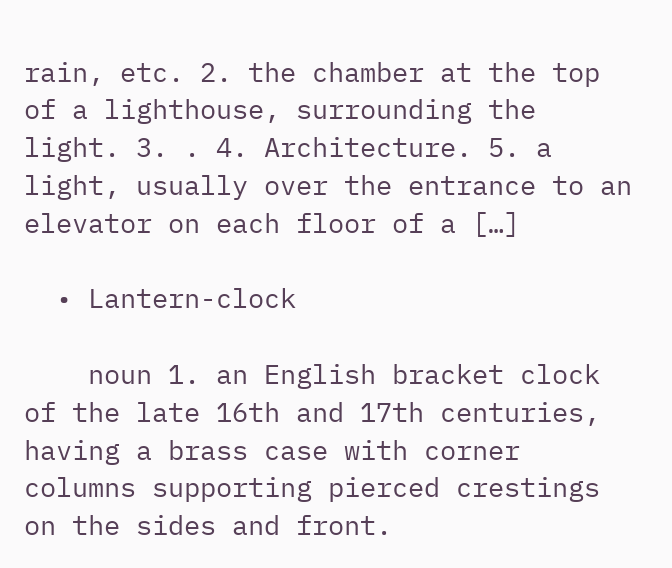rain, etc. 2. the chamber at the top of a lighthouse, surrounding the light. 3. . 4. Architecture. 5. a light, usually over the entrance to an elevator on each floor of a […]

  • Lantern-clock

    noun 1. an English bracket clock of the late 16th and 17th centuries, having a brass case with corner columns supporting pierced crestings on the sides and front.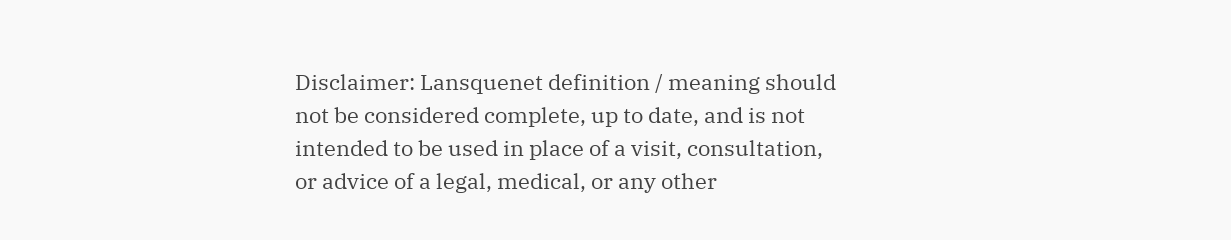Disclaimer: Lansquenet definition / meaning should not be considered complete, up to date, and is not intended to be used in place of a visit, consultation, or advice of a legal, medical, or any other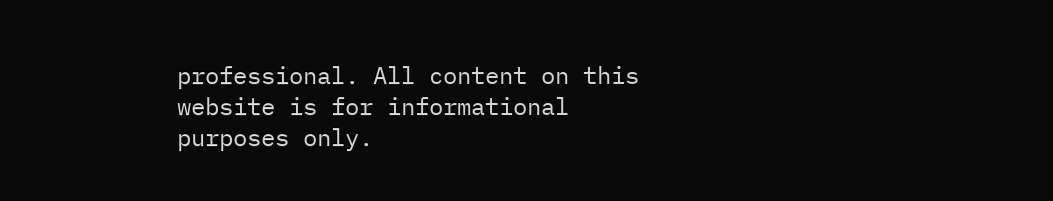professional. All content on this website is for informational purposes only.